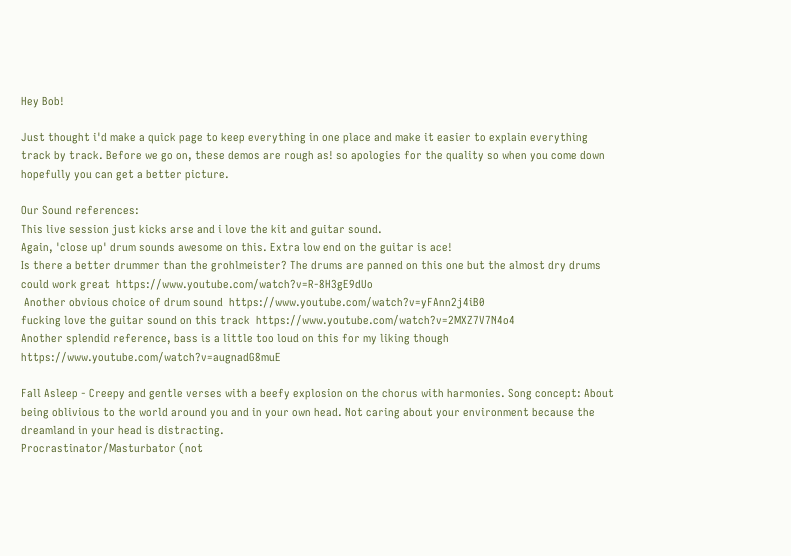Hey Bob!

Just thought i'd make a quick page to keep everything in one place and make it easier to explain everything track by track. Before we go on, these demos are rough as! so apologies for the quality so when you come down hopefully you can get a better picture.

Our Sound references:
This live session just kicks arse and i love the kit and guitar sound.
Again, 'close up' drum sounds awesome on this. Extra low end on the guitar is ace!
Is there a better drummer than the grohlmeister? The drums are panned on this one but the almost dry drums could work great  https://www.youtube.com/watch?v=R-8H3gE9dUo
 Another obvious choice of drum sound  https://www.youtube.com/watch?v=yFAnn2j4iB0
fucking love the guitar sound on this track  https://www.youtube.com/watch?v=2MXZ7V7N4o4
Another splendid reference, bass is a little too loud on this for my liking though  https://www.youtube.com/watch?v=augnadG8muE

Fall Asleep - Creepy and gentle verses with a beefy explosion on the chorus with harmonies. Song concept: About being oblivious to the world around you and in your own head. Not caring about your environment because the dreamland in your head is distracting.
Procrastinator/Masturbator (not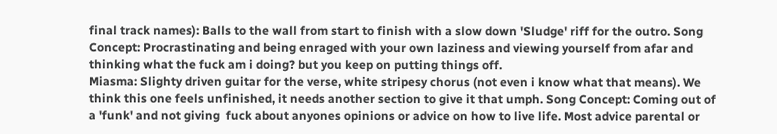final track names): Balls to the wall from start to finish with a slow down 'Sludge' riff for the outro. Song Concept: Procrastinating and being enraged with your own laziness and viewing yourself from afar and thinking what the fuck am i doing? but you keep on putting things off.
Miasma: Slighty driven guitar for the verse, white stripesy chorus (not even i know what that means). We think this one feels unfinished, it needs another section to give it that umph. Song Concept: Coming out of a 'funk' and not giving  fuck about anyones opinions or advice on how to live life. Most advice parental or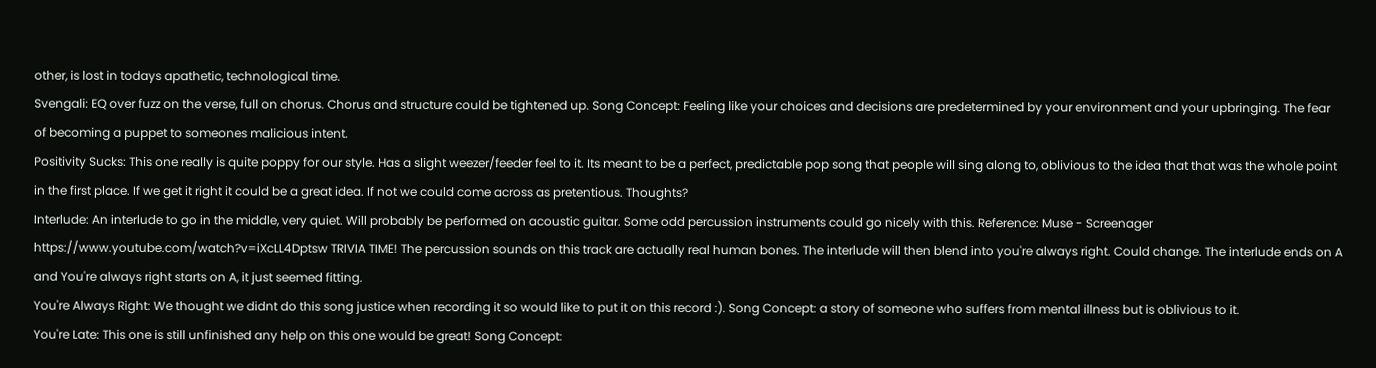other, is lost in todays apathetic, technological time.
Svengali: EQ over fuzz on the verse, full on chorus. Chorus and structure could be tightened up. Song Concept: Feeling like your choices and decisions are predetermined by your environment and your upbringing. The fear of becoming a puppet to someones malicious intent.
Positivity Sucks: This one really is quite poppy for our style. Has a slight weezer/feeder feel to it. Its meant to be a perfect, predictable pop song that people will sing along to, oblivious to the idea that that was the whole point in the first place. If we get it right it could be a great idea. If not we could come across as pretentious. Thoughts?
Interlude: An interlude to go in the middle, very quiet. Will probably be performed on acoustic guitar. Some odd percussion instruments could go nicely with this. Reference: Muse - Screenager  https://www.youtube.com/watch?v=iXcLL4Dptsw TRIVIA TIME! The percussion sounds on this track are actually real human bones. The interlude will then blend into you're always right. Could change. The interlude ends on A and You're always right starts on A, it just seemed fitting.
You're Always Right: We thought we didnt do this song justice when recording it so would like to put it on this record :). Song Concept: a story of someone who suffers from mental illness but is oblivious to it.
You're Late: This one is still unfinished any help on this one would be great! Song Concept: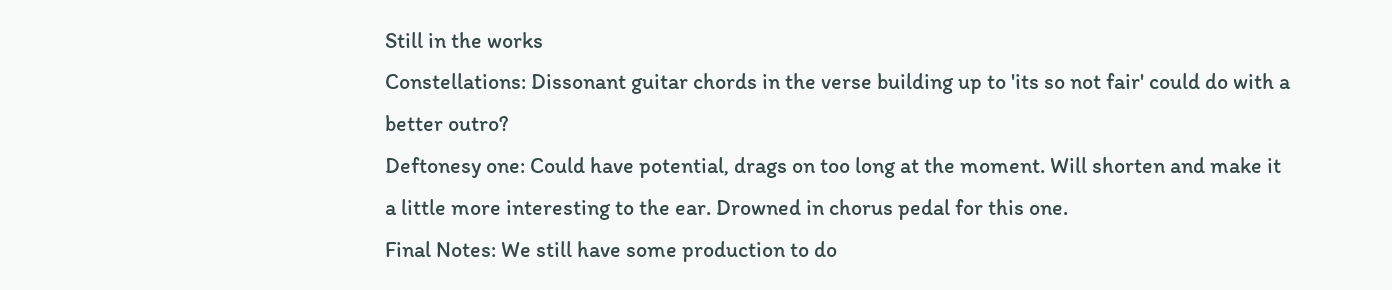Still in the works
Constellations: Dissonant guitar chords in the verse building up to 'its so not fair' could do with a better outro?
Deftonesy one: Could have potential, drags on too long at the moment. Will shorten and make it a little more interesting to the ear. Drowned in chorus pedal for this one.
Final Notes: We still have some production to do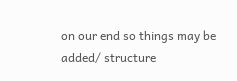on our end so things may be added/ structure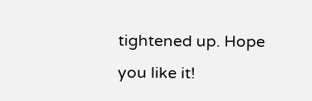tightened up. Hope you like it!